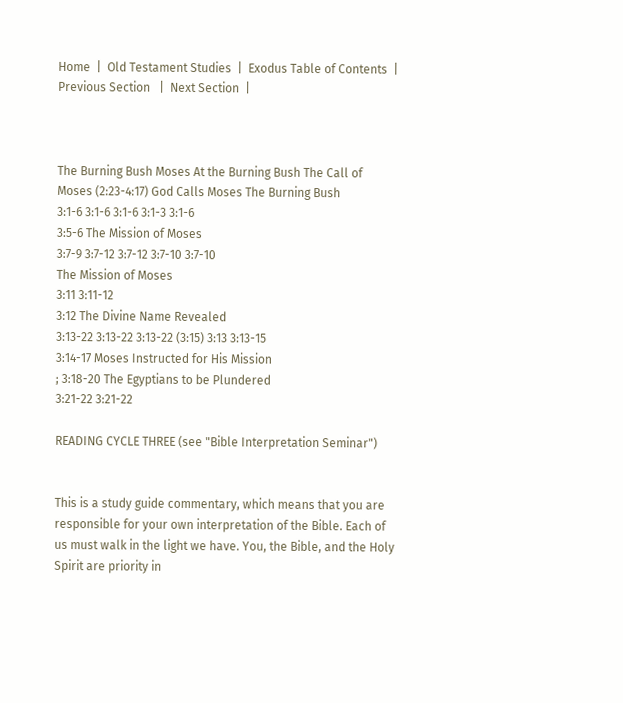Home  |  Old Testament Studies  |  Exodus Table of Contents  |  Previous Section   |  Next Section  |



The Burning Bush Moses At the Burning Bush The Call of Moses (2:23-4:17) God Calls Moses The Burning Bush
3:1-6 3:1-6 3:1-6 3:1-3 3:1-6
3:5-6 The Mission of Moses
3:7-9 3:7-12 3:7-12 3:7-10 3:7-10
The Mission of Moses
3:11 3:11-12
3:12 The Divine Name Revealed
3:13-22 3:13-22 3:13-22 (3:15) 3:13 3:13-15
3:14-17 Moses Instructed for His Mission
; 3:18-20 The Egyptians to be Plundered
3:21-22 3:21-22

READING CYCLE THREE (see "Bible Interpretation Seminar")


This is a study guide commentary, which means that you are responsible for your own interpretation of the Bible. Each of us must walk in the light we have. You, the Bible, and the Holy Spirit are priority in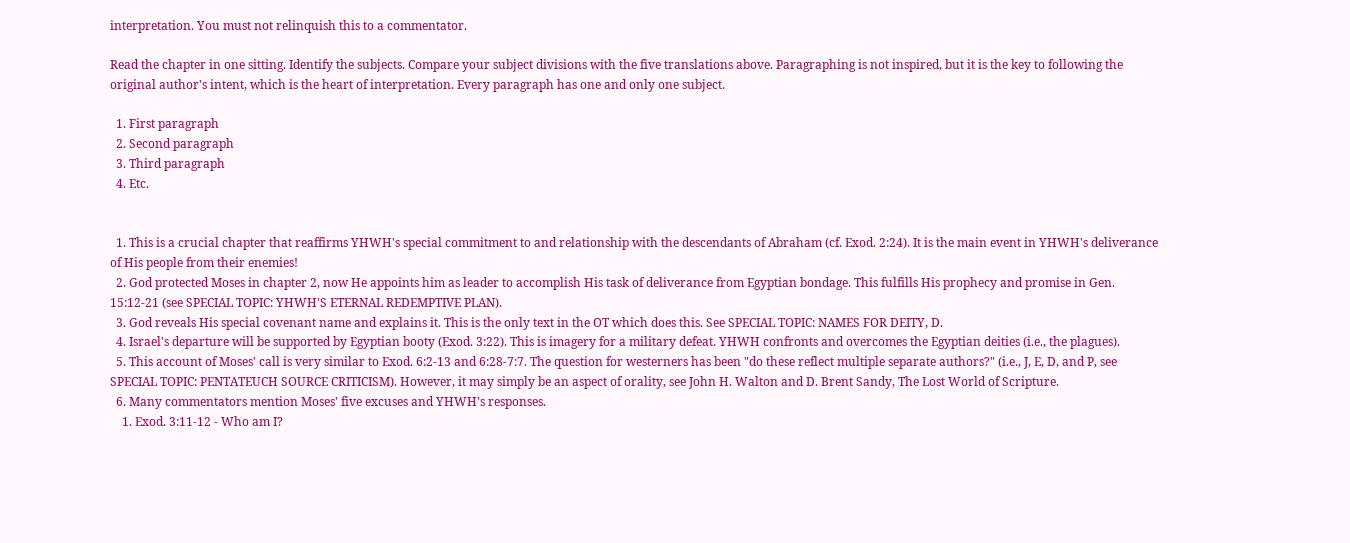interpretation. You must not relinquish this to a commentator.

Read the chapter in one sitting. Identify the subjects. Compare your subject divisions with the five translations above. Paragraphing is not inspired, but it is the key to following the original author's intent, which is the heart of interpretation. Every paragraph has one and only one subject.

  1. First paragraph
  2. Second paragraph
  3. Third paragraph
  4. Etc.


  1. This is a crucial chapter that reaffirms YHWH's special commitment to and relationship with the descendants of Abraham (cf. Exod. 2:24). It is the main event in YHWH's deliverance of His people from their enemies!
  2. God protected Moses in chapter 2, now He appoints him as leader to accomplish His task of deliverance from Egyptian bondage. This fulfills His prophecy and promise in Gen. 15:12-21 (see SPECIAL TOPIC: YHWH'S ETERNAL REDEMPTIVE PLAN).
  3. God reveals His special covenant name and explains it. This is the only text in the OT which does this. See SPECIAL TOPIC: NAMES FOR DEITY, D.
  4. Israel's departure will be supported by Egyptian booty (Exod. 3:22). This is imagery for a military defeat. YHWH confronts and overcomes the Egyptian deities (i.e., the plagues).
  5. This account of Moses' call is very similar to Exod. 6:2-13 and 6:28-7:7. The question for westerners has been "do these reflect multiple separate authors?" (i.e., J, E, D, and P, see SPECIAL TOPIC: PENTATEUCH SOURCE CRITICISM). However, it may simply be an aspect of orality, see John H. Walton and D. Brent Sandy, The Lost World of Scripture.
  6. Many commentators mention Moses' five excuses and YHWH's responses.
    1. Exod. 3:11-12 - Who am I?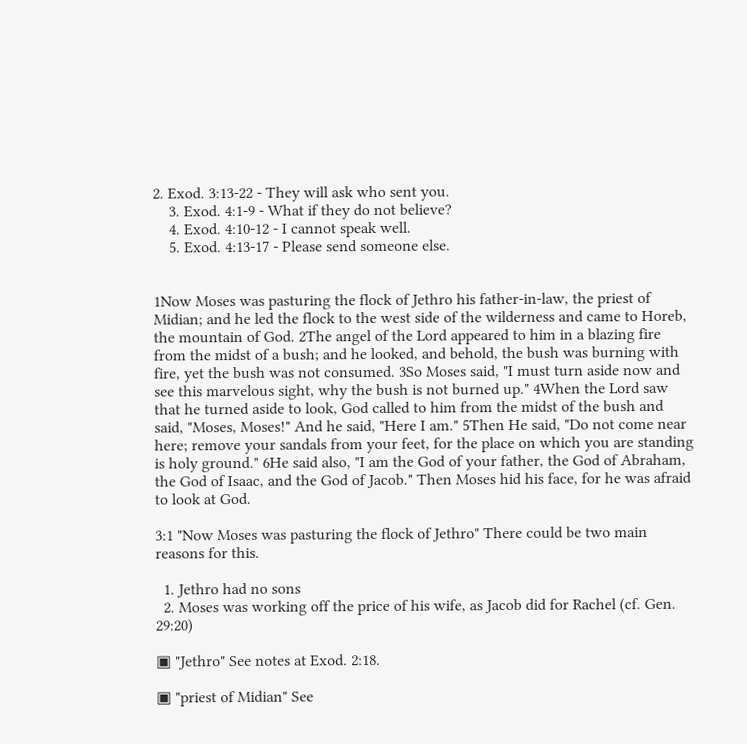2. Exod. 3:13-22 - They will ask who sent you.
    3. Exod. 4:1-9 - What if they do not believe?
    4. Exod. 4:10-12 - I cannot speak well.
    5. Exod. 4:13-17 - Please send someone else.


1Now Moses was pasturing the flock of Jethro his father-in-law, the priest of Midian; and he led the flock to the west side of the wilderness and came to Horeb, the mountain of God. 2The angel of the Lord appeared to him in a blazing fire from the midst of a bush; and he looked, and behold, the bush was burning with fire, yet the bush was not consumed. 3So Moses said, "I must turn aside now and see this marvelous sight, why the bush is not burned up." 4When the Lord saw that he turned aside to look, God called to him from the midst of the bush and said, "Moses, Moses!" And he said, "Here I am." 5Then He said, "Do not come near here; remove your sandals from your feet, for the place on which you are standing is holy ground." 6He said also, "I am the God of your father, the God of Abraham, the God of Isaac, and the God of Jacob." Then Moses hid his face, for he was afraid to look at God.

3:1 "Now Moses was pasturing the flock of Jethro" There could be two main reasons for this.

  1. Jethro had no sons
  2. Moses was working off the price of his wife, as Jacob did for Rachel (cf. Gen. 29:20)

▣ "Jethro" See notes at Exod. 2:18.

▣ "priest of Midian" See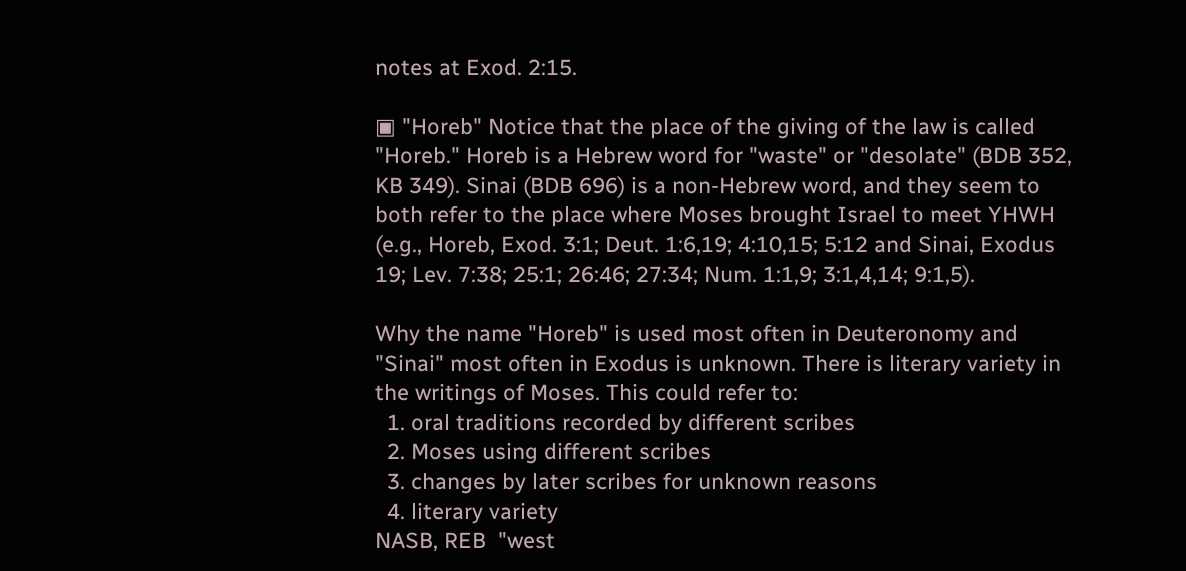notes at Exod. 2:15.

▣ "Horeb" Notice that the place of the giving of the law is called "Horeb." Horeb is a Hebrew word for "waste" or "desolate" (BDB 352, KB 349). Sinai (BDB 696) is a non-Hebrew word, and they seem to both refer to the place where Moses brought Israel to meet YHWH (e.g., Horeb, Exod. 3:1; Deut. 1:6,19; 4:10,15; 5:12 and Sinai, Exodus 19; Lev. 7:38; 25:1; 26:46; 27:34; Num. 1:1,9; 3:1,4,14; 9:1,5).

Why the name "Horeb" is used most often in Deuteronomy and "Sinai" most often in Exodus is unknown. There is literary variety in the writings of Moses. This could refer to:
  1. oral traditions recorded by different scribes
  2. Moses using different scribes
  3. changes by later scribes for unknown reasons
  4. literary variety
NASB, REB  "west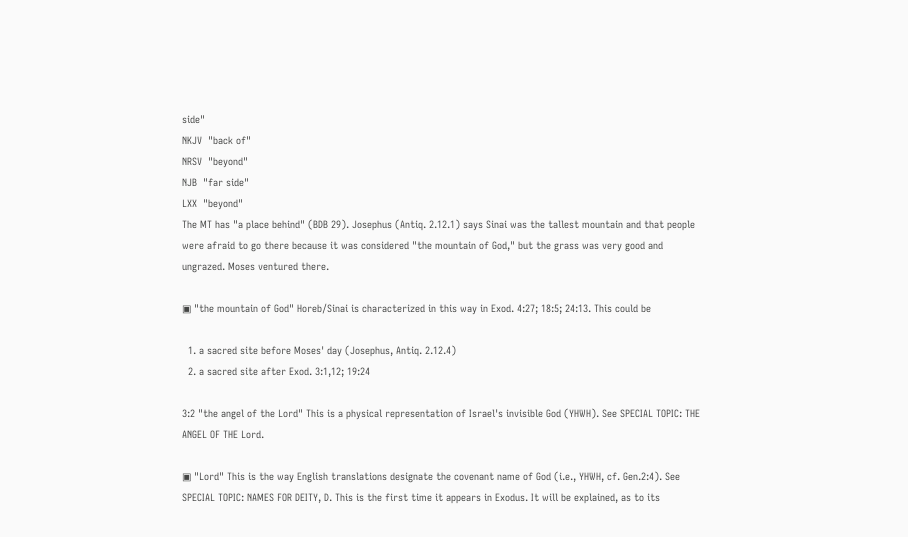side"
NKJV  "back of"
NRSV  "beyond"
NJB  "far side"
LXX  "beyond"
The MT has "a place behind" (BDB 29). Josephus (Antiq. 2.12.1) says Sinai was the tallest mountain and that people were afraid to go there because it was considered "the mountain of God," but the grass was very good and ungrazed. Moses ventured there.

▣ "the mountain of God" Horeb/Sinai is characterized in this way in Exod. 4:27; 18:5; 24:13. This could be

  1. a sacred site before Moses' day (Josephus, Antiq. 2.12.4)
  2. a sacred site after Exod. 3:1,12; 19:24

3:2 "the angel of the Lord" This is a physical representation of Israel's invisible God (YHWH). See SPECIAL TOPIC: THE ANGEL OF THE Lord.

▣ "Lord" This is the way English translations designate the covenant name of God (i.e., YHWH, cf. Gen.2:4). See SPECIAL TOPIC: NAMES FOR DEITY, D. This is the first time it appears in Exodus. It will be explained, as to its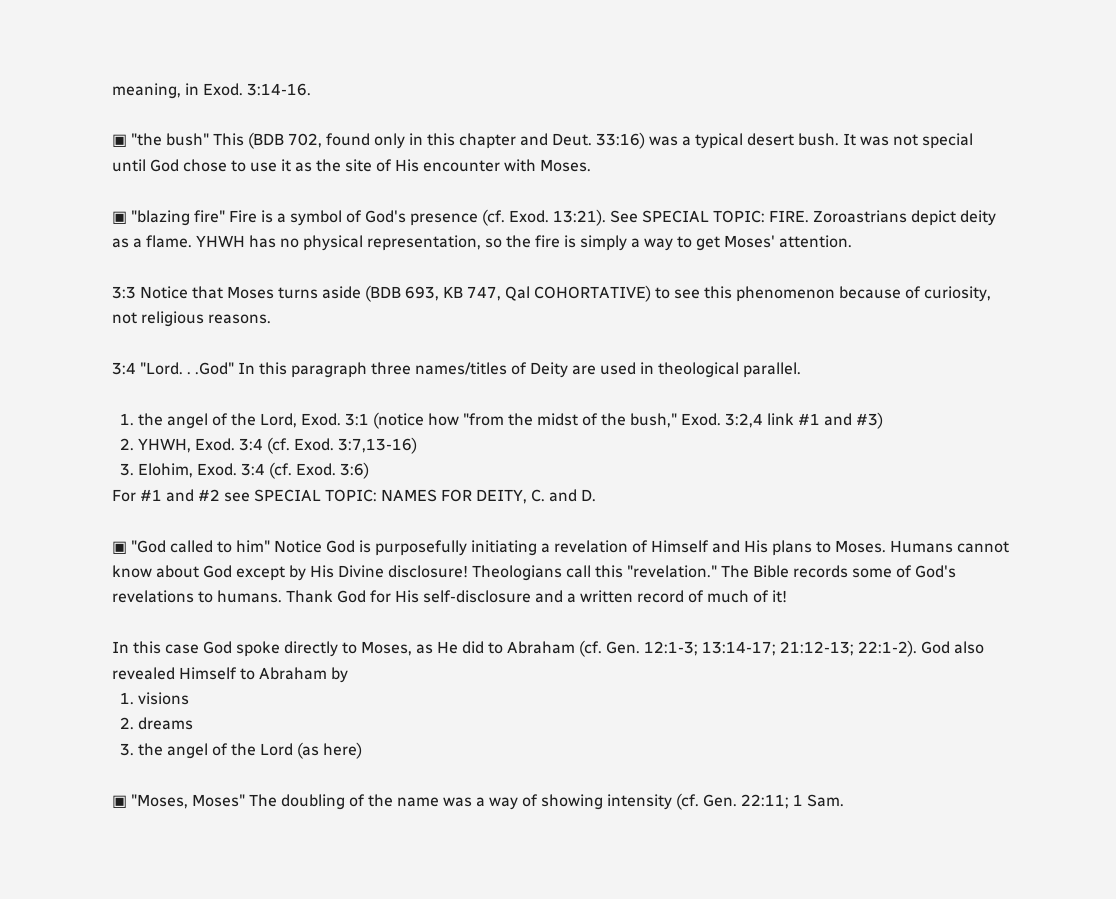meaning, in Exod. 3:14-16.

▣ "the bush" This (BDB 702, found only in this chapter and Deut. 33:16) was a typical desert bush. It was not special until God chose to use it as the site of His encounter with Moses.

▣ "blazing fire" Fire is a symbol of God's presence (cf. Exod. 13:21). See SPECIAL TOPIC: FIRE. Zoroastrians depict deity as a flame. YHWH has no physical representation, so the fire is simply a way to get Moses' attention.

3:3 Notice that Moses turns aside (BDB 693, KB 747, Qal COHORTATIVE) to see this phenomenon because of curiosity, not religious reasons.

3:4 "Lord. . .God" In this paragraph three names/titles of Deity are used in theological parallel.

  1. the angel of the Lord, Exod. 3:1 (notice how "from the midst of the bush," Exod. 3:2,4 link #1 and #3)
  2. YHWH, Exod. 3:4 (cf. Exod. 3:7,13-16)
  3. Elohim, Exod. 3:4 (cf. Exod. 3:6)
For #1 and #2 see SPECIAL TOPIC: NAMES FOR DEITY, C. and D.

▣ "God called to him" Notice God is purposefully initiating a revelation of Himself and His plans to Moses. Humans cannot know about God except by His Divine disclosure! Theologians call this "revelation." The Bible records some of God's revelations to humans. Thank God for His self-disclosure and a written record of much of it!

In this case God spoke directly to Moses, as He did to Abraham (cf. Gen. 12:1-3; 13:14-17; 21:12-13; 22:1-2). God also revealed Himself to Abraham by
  1. visions
  2. dreams
  3. the angel of the Lord (as here)

▣ "Moses, Moses" The doubling of the name was a way of showing intensity (cf. Gen. 22:11; 1 Sam.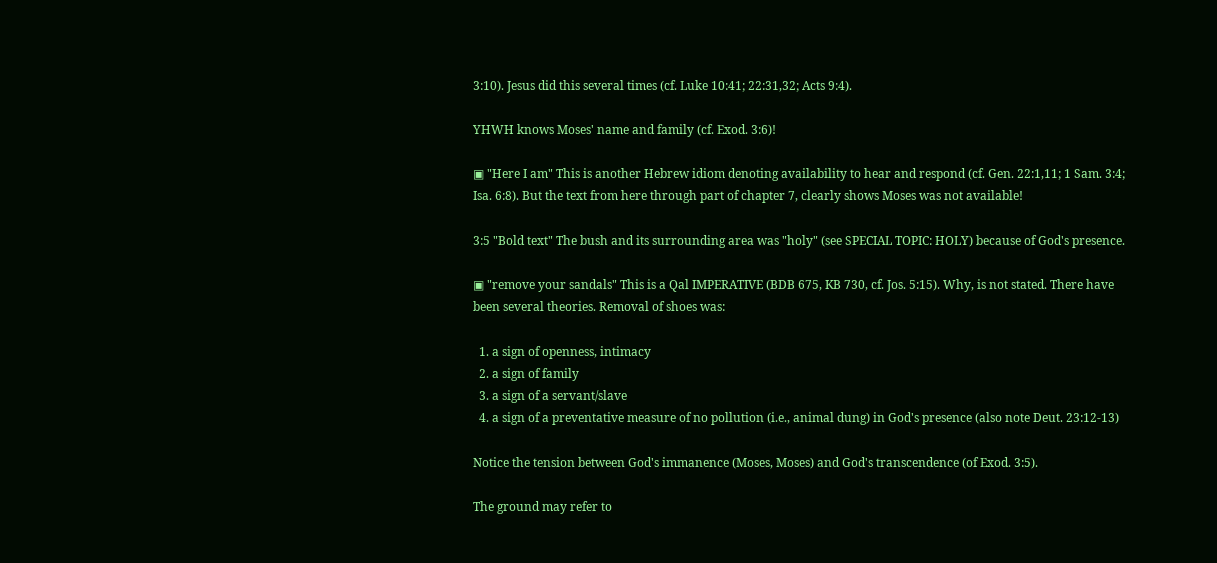3:10). Jesus did this several times (cf. Luke 10:41; 22:31,32; Acts 9:4).

YHWH knows Moses' name and family (cf. Exod. 3:6)!

▣ "Here I am" This is another Hebrew idiom denoting availability to hear and respond (cf. Gen. 22:1,11; 1 Sam. 3:4; Isa. 6:8). But the text from here through part of chapter 7, clearly shows Moses was not available!

3:5 "Bold text" The bush and its surrounding area was "holy" (see SPECIAL TOPIC: HOLY) because of God's presence.

▣ "remove your sandals" This is a Qal IMPERATIVE (BDB 675, KB 730, cf. Jos. 5:15). Why, is not stated. There have been several theories. Removal of shoes was:

  1. a sign of openness, intimacy
  2. a sign of family
  3. a sign of a servant/slave
  4. a sign of a preventative measure of no pollution (i.e., animal dung) in God's presence (also note Deut. 23:12-13)

Notice the tension between God's immanence (Moses, Moses) and God's transcendence (of Exod. 3:5).

The ground may refer to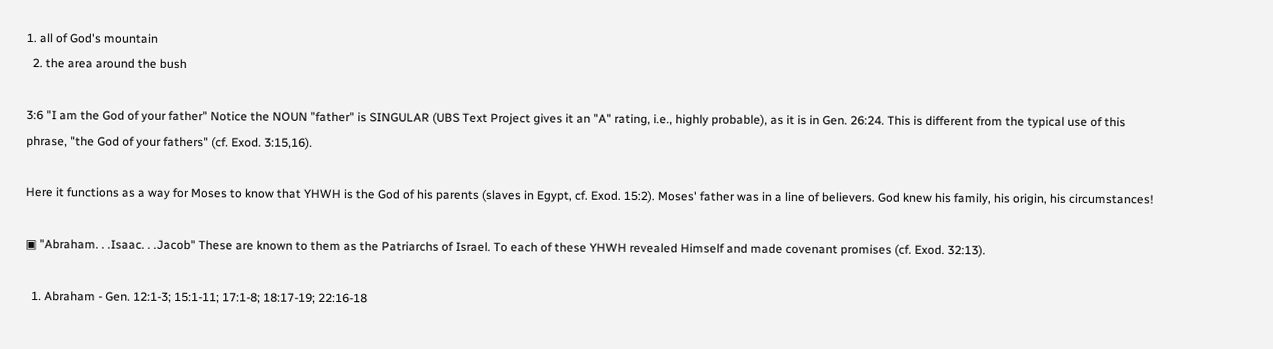1. all of God's mountain
  2. the area around the bush

3:6 "I am the God of your father" Notice the NOUN "father" is SINGULAR (UBS Text Project gives it an "A" rating, i.e., highly probable), as it is in Gen. 26:24. This is different from the typical use of this phrase, "the God of your fathers" (cf. Exod. 3:15,16).

Here it functions as a way for Moses to know that YHWH is the God of his parents (slaves in Egypt, cf. Exod. 15:2). Moses' father was in a line of believers. God knew his family, his origin, his circumstances!

▣ "Abraham. . .Isaac. . .Jacob" These are known to them as the Patriarchs of Israel. To each of these YHWH revealed Himself and made covenant promises (cf. Exod. 32:13).

  1. Abraham - Gen. 12:1-3; 15:1-11; 17:1-8; 18:17-19; 22:16-18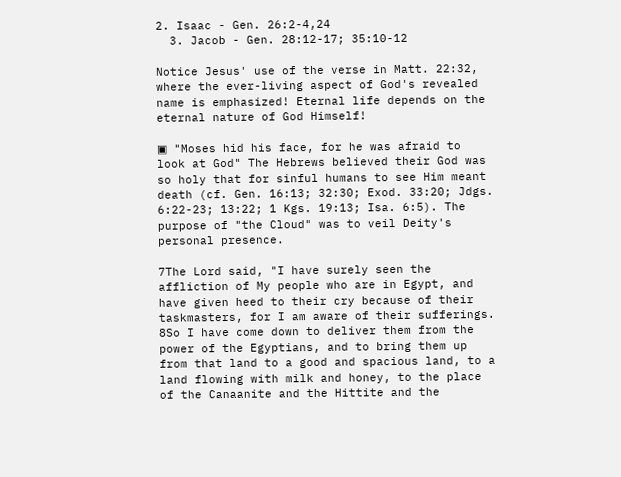2. Isaac - Gen. 26:2-4,24
  3. Jacob - Gen. 28:12-17; 35:10-12

Notice Jesus' use of the verse in Matt. 22:32, where the ever-living aspect of God's revealed name is emphasized! Eternal life depends on the eternal nature of God Himself!

▣ "Moses hid his face, for he was afraid to look at God" The Hebrews believed their God was so holy that for sinful humans to see Him meant death (cf. Gen. 16:13; 32:30; Exod. 33:20; Jdgs. 6:22-23; 13:22; 1 Kgs. 19:13; Isa. 6:5). The purpose of "the Cloud" was to veil Deity's personal presence.

7The Lord said, "I have surely seen the affliction of My people who are in Egypt, and have given heed to their cry because of their taskmasters, for I am aware of their sufferings. 8So I have come down to deliver them from the power of the Egyptians, and to bring them up from that land to a good and spacious land, to a land flowing with milk and honey, to the place of the Canaanite and the Hittite and the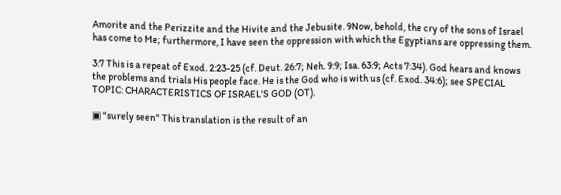Amorite and the Perizzite and the Hivite and the Jebusite. 9Now, behold, the cry of the sons of Israel has come to Me; furthermore, I have seen the oppression with which the Egyptians are oppressing them.

3:7 This is a repeat of Exod. 2:23-25 (cf. Deut. 26:7; Neh. 9:9; Isa. 63:9; Acts 7:34). God hears and knows the problems and trials His people face. He is the God who is with us (cf. Exod. 34:6); see SPECIAL TOPIC: CHARACTERISTICS OF ISRAEL'S GOD (OT).

▣ "surely seen" This translation is the result of an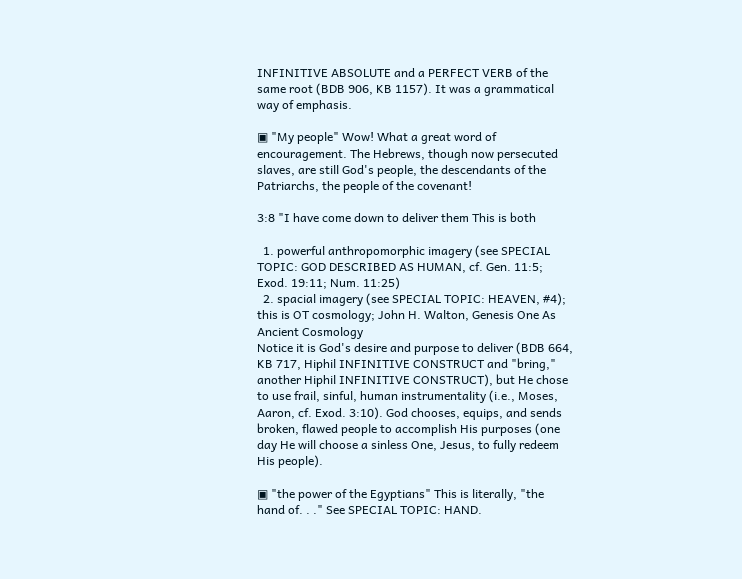INFINITIVE ABSOLUTE and a PERFECT VERB of the same root (BDB 906, KB 1157). It was a grammatical way of emphasis.

▣ "My people" Wow! What a great word of encouragement. The Hebrews, though now persecuted slaves, are still God's people, the descendants of the Patriarchs, the people of the covenant!

3:8 "I have come down to deliver them This is both

  1. powerful anthropomorphic imagery (see SPECIAL TOPIC: GOD DESCRIBED AS HUMAN, cf. Gen. 11:5; Exod. 19:11; Num. 11:25)
  2. spacial imagery (see SPECIAL TOPIC: HEAVEN, #4); this is OT cosmology; John H. Walton, Genesis One As Ancient Cosmology
Notice it is God's desire and purpose to deliver (BDB 664, KB 717, Hiphil INFINITIVE CONSTRUCT and "bring," another Hiphil INFINITIVE CONSTRUCT), but He chose to use frail, sinful, human instrumentality (i.e., Moses, Aaron, cf. Exod. 3:10). God chooses, equips, and sends broken, flawed people to accomplish His purposes (one day He will choose a sinless One, Jesus, to fully redeem His people).

▣ "the power of the Egyptians" This is literally, "the hand of. . ." See SPECIAL TOPIC: HAND.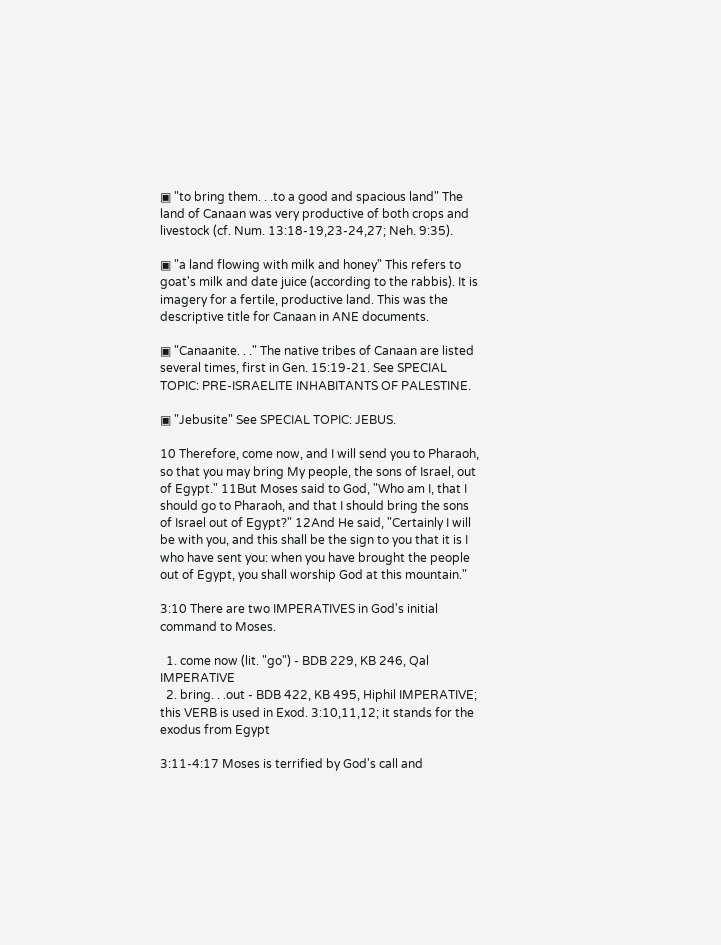▣ "to bring them. . .to a good and spacious land" The land of Canaan was very productive of both crops and livestock (cf. Num. 13:18-19,23-24,27; Neh. 9:35).

▣ "a land flowing with milk and honey" This refers to goat's milk and date juice (according to the rabbis). It is imagery for a fertile, productive land. This was the descriptive title for Canaan in ANE documents.

▣ "Canaanite. . ." The native tribes of Canaan are listed several times, first in Gen. 15:19-21. See SPECIAL TOPIC: PRE-ISRAELITE INHABITANTS OF PALESTINE.

▣ "Jebusite" See SPECIAL TOPIC: JEBUS.

10 Therefore, come now, and I will send you to Pharaoh, so that you may bring My people, the sons of Israel, out of Egypt." 11But Moses said to God, "Who am I, that I should go to Pharaoh, and that I should bring the sons of Israel out of Egypt?" 12And He said, "Certainly I will be with you, and this shall be the sign to you that it is I who have sent you: when you have brought the people out of Egypt, you shall worship God at this mountain."

3:10 There are two IMPERATIVES in God's initial command to Moses.

  1. come now (lit. "go") - BDB 229, KB 246, Qal IMPERATIVE
  2. bring. . .out - BDB 422, KB 495, Hiphil IMPERATIVE; this VERB is used in Exod. 3:10,11,12; it stands for the exodus from Egypt

3:11-4:17 Moses is terrified by God's call and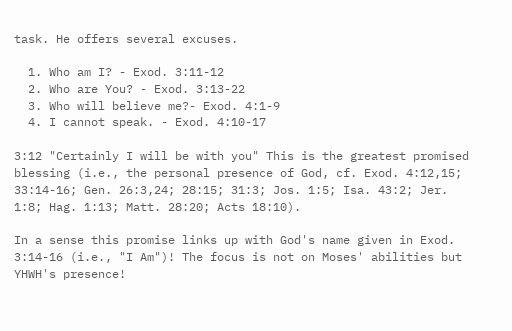task. He offers several excuses.

  1. Who am I? - Exod. 3:11-12
  2. Who are You? - Exod. 3:13-22
  3. Who will believe me?- Exod. 4:1-9
  4. I cannot speak. - Exod. 4:10-17

3:12 "Certainly I will be with you" This is the greatest promised blessing (i.e., the personal presence of God, cf. Exod. 4:12,15; 33:14-16; Gen. 26:3,24; 28:15; 31:3; Jos. 1:5; Isa. 43:2; Jer. 1:8; Hag. 1:13; Matt. 28:20; Acts 18:10).

In a sense this promise links up with God's name given in Exod. 3:14-16 (i.e., "I Am")! The focus is not on Moses' abilities but YHWH's presence!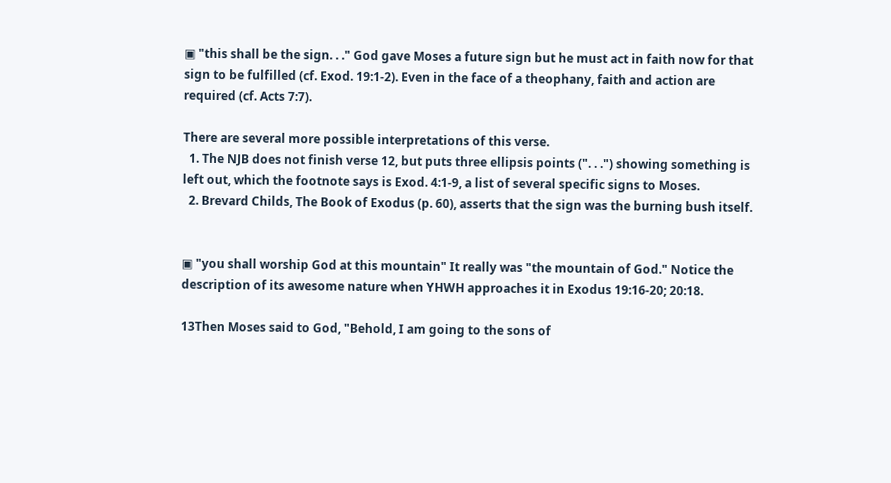▣ "this shall be the sign. . ." God gave Moses a future sign but he must act in faith now for that sign to be fulfilled (cf. Exod. 19:1-2). Even in the face of a theophany, faith and action are required (cf. Acts 7:7).

There are several more possible interpretations of this verse.
  1. The NJB does not finish verse 12, but puts three ellipsis points (". . .") showing something is left out, which the footnote says is Exod. 4:1-9, a list of several specific signs to Moses.
  2. Brevard Childs, The Book of Exodus (p. 60), asserts that the sign was the burning bush itself.


▣ "you shall worship God at this mountain" It really was "the mountain of God." Notice the description of its awesome nature when YHWH approaches it in Exodus 19:16-20; 20:18.

13Then Moses said to God, "Behold, I am going to the sons of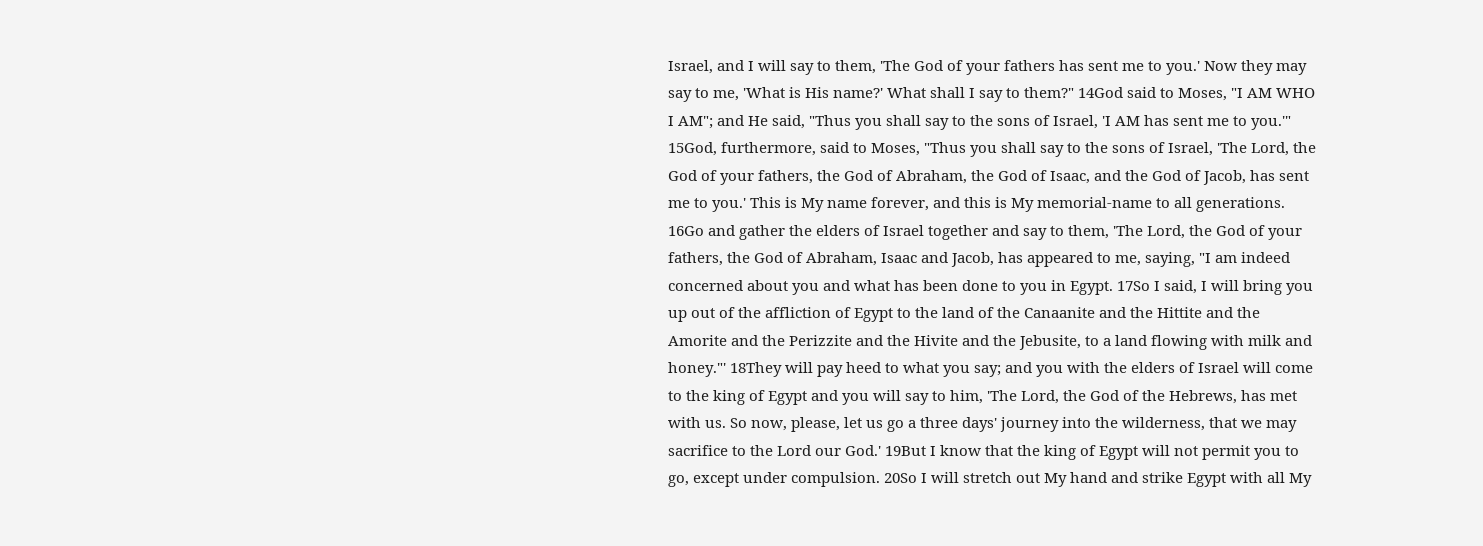Israel, and I will say to them, 'The God of your fathers has sent me to you.' Now they may say to me, 'What is His name?' What shall I say to them?" 14God said to Moses, "I AM WHO I AM"; and He said, "Thus you shall say to the sons of Israel, 'I AM has sent me to you.'" 15God, furthermore, said to Moses, "Thus you shall say to the sons of Israel, 'The Lord, the God of your fathers, the God of Abraham, the God of Isaac, and the God of Jacob, has sent me to you.' This is My name forever, and this is My memorial-name to all generations. 16Go and gather the elders of Israel together and say to them, 'The Lord, the God of your fathers, the God of Abraham, Isaac and Jacob, has appeared to me, saying, "I am indeed concerned about you and what has been done to you in Egypt. 17So I said, I will bring you up out of the affliction of Egypt to the land of the Canaanite and the Hittite and the Amorite and the Perizzite and the Hivite and the Jebusite, to a land flowing with milk and honey."' 18They will pay heed to what you say; and you with the elders of Israel will come to the king of Egypt and you will say to him, 'The Lord, the God of the Hebrews, has met with us. So now, please, let us go a three days' journey into the wilderness, that we may sacrifice to the Lord our God.' 19But I know that the king of Egypt will not permit you to go, except under compulsion. 20So I will stretch out My hand and strike Egypt with all My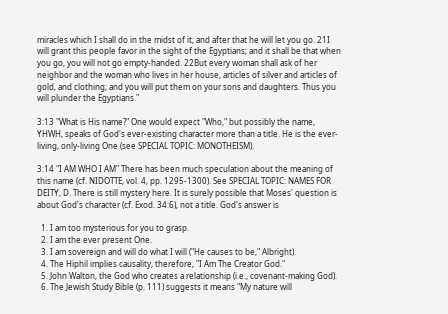miracles which I shall do in the midst of it; and after that he will let you go. 21I will grant this people favor in the sight of the Egyptians; and it shall be that when you go, you will not go empty-handed. 22But every woman shall ask of her neighbor and the woman who lives in her house, articles of silver and articles of gold, and clothing; and you will put them on your sons and daughters. Thus you will plunder the Egyptians."

3:13 "What is His name?" One would expect "Who," but possibly the name, YHWH, speaks of God's ever-existing character more than a title. He is the ever-living, only-living One (see SPECIAL TOPIC: MONOTHEISM).

3:14 "I AM WHO I AM" There has been much speculation about the meaning of this name (cf. NIDOTTE, vol. 4, pp. 1295-1300). See SPECIAL TOPIC: NAMES FOR DEITY, D. There is still mystery here. It is surely possible that Moses' question is about God's character (cf. Exod. 34:6), not a title. God's answer is

  1. I am too mysterious for you to grasp.
  2. I am the ever present One.
  3. I am sovereign and will do what I will ("He causes to be," Albright).
  4. The Hiphil implies causality, therefore, "I Am The Creator God."
  5. John Walton, the God who creates a relationship (i.e., covenant-making God).
  6. The Jewish Study Bible (p. 111) suggests it means "My nature will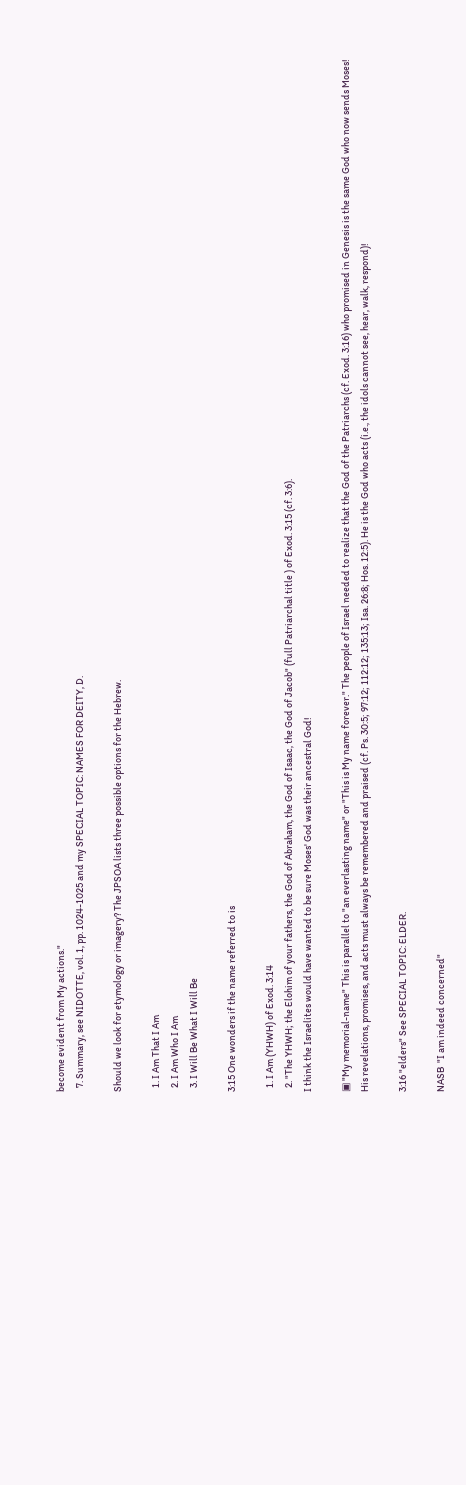become evident from My actions."
  7. Summary, see NIDOTTE, vol. 1, pp. 1024-1025 and my SPECIAL TOPIC: NAMES FOR DEITY, D.

Should we look for etymology or imagery? The JPSOA lists three possible options for the Hebrew.

  1. I Am That I Am
  2. I Am Who I Am
  3. I Will Be What I Will Be

3:15 One wonders if the name referred to is

  1. I Am (YHWH) of Exod. 3:14
  2. "The YHWH; the Elohim of your fathers, the God of Abraham, the God of Isaac, the God of Jacob" (full Patriarchal title ) of Exod. 3:15 (cf. 3:6).
I think the Israelites would have wanted to be sure Moses' God was their ancestral God!

▣ "My memorial-name" This is parallel to "an everlasting name" or "This is My name forever." The people of Israel needed to realize that the God of the Patriarchs (cf. Exod. 3:16) who promised in Genesis is the same God who now sends Moses!
His revelations, promises, and acts must always be remembered and praised (cf. Ps. 30:5; 97:12; 112:12; 135:13; Isa. 26:8; Hos. 12:5). He is the God who acts (i.e., the idols cannot see, hear, walk, respond)!

3:16 "elders" See SPECIAL TOPIC: ELDER.

NASB  "I am indeed concerned"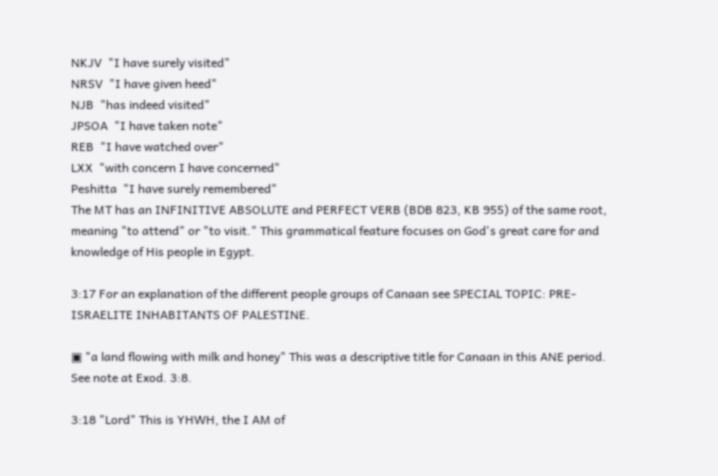NKJV  "I have surely visited"
NRSV  "I have given heed"
NJB  "has indeed visited"
JPSOA  "I have taken note"
REB  "I have watched over"
LXX  "with concern I have concerned"
Peshitta  "I have surely remembered"
The MT has an INFINITIVE ABSOLUTE and PERFECT VERB (BDB 823, KB 955) of the same root, meaning "to attend" or "to visit." This grammatical feature focuses on God's great care for and knowledge of His people in Egypt.

3:17 For an explanation of the different people groups of Canaan see SPECIAL TOPIC: PRE-ISRAELITE INHABITANTS OF PALESTINE.

▣ "a land flowing with milk and honey" This was a descriptive title for Canaan in this ANE period. See note at Exod. 3:8.

3:18 "Lord" This is YHWH, the I AM of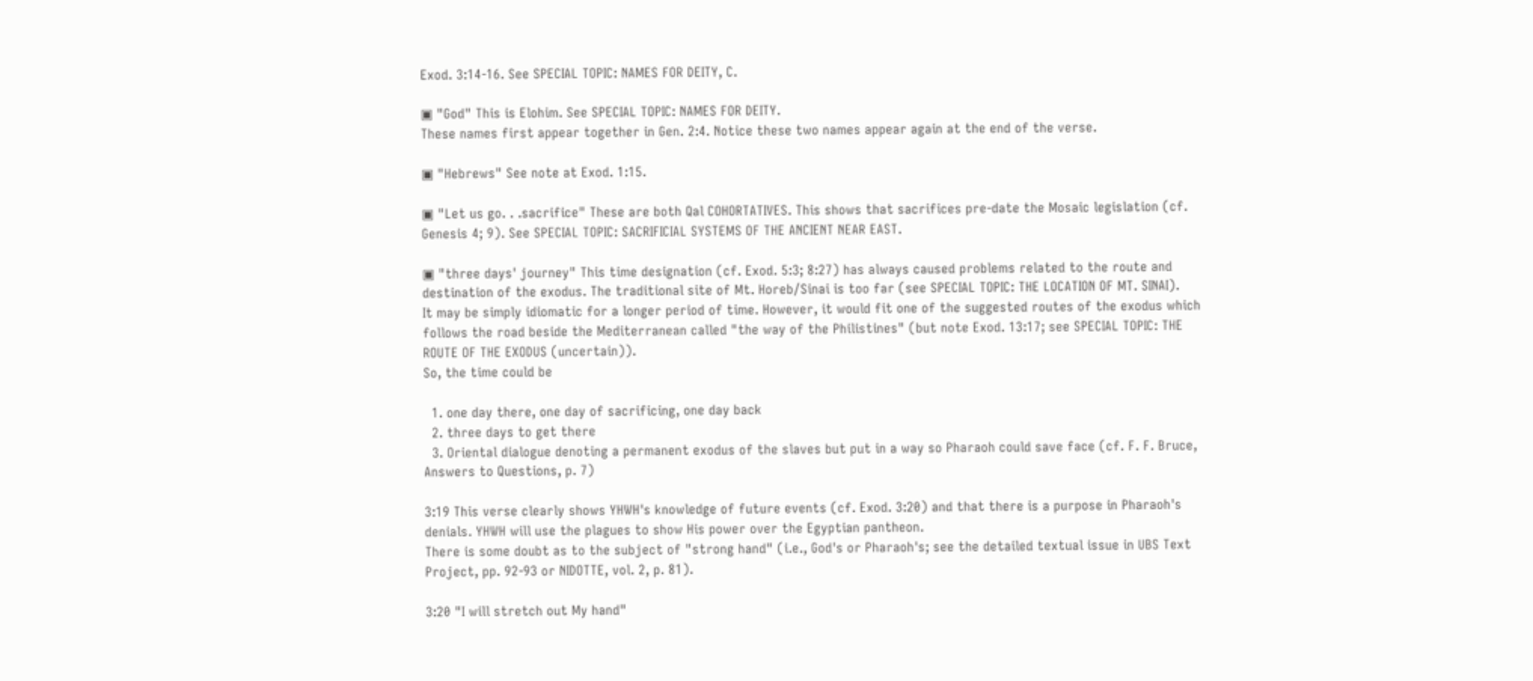Exod. 3:14-16. See SPECIAL TOPIC: NAMES FOR DEITY, C.

▣ "God" This is Elohim. See SPECIAL TOPIC: NAMES FOR DEITY.
These names first appear together in Gen. 2:4. Notice these two names appear again at the end of the verse.

▣ "Hebrews" See note at Exod. 1:15.

▣ "Let us go. . .sacrifice" These are both Qal COHORTATIVES. This shows that sacrifices pre-date the Mosaic legislation (cf. Genesis 4; 9). See SPECIAL TOPIC: SACRIFICIAL SYSTEMS OF THE ANCIENT NEAR EAST.

▣ "three days' journey" This time designation (cf. Exod. 5:3; 8:27) has always caused problems related to the route and destination of the exodus. The traditional site of Mt. Horeb/Sinai is too far (see SPECIAL TOPIC: THE LOCATION OF MT. SINAI).
It may be simply idiomatic for a longer period of time. However, it would fit one of the suggested routes of the exodus which follows the road beside the Mediterranean called "the way of the Philistines" (but note Exod. 13:17; see SPECIAL TOPIC: THE ROUTE OF THE EXODUS (uncertain)).
So, the time could be

  1. one day there, one day of sacrificing, one day back
  2. three days to get there
  3. Oriental dialogue denoting a permanent exodus of the slaves but put in a way so Pharaoh could save face (cf. F. F. Bruce, Answers to Questions, p. 7)

3:19 This verse clearly shows YHWH's knowledge of future events (cf. Exod. 3:20) and that there is a purpose in Pharaoh's denials. YHWH will use the plagues to show His power over the Egyptian pantheon.
There is some doubt as to the subject of "strong hand" (i.e., God's or Pharaoh's; see the detailed textual issue in UBS Text Project, pp. 92-93 or NIDOTTE, vol. 2, p. 81).

3:20 "I will stretch out My hand"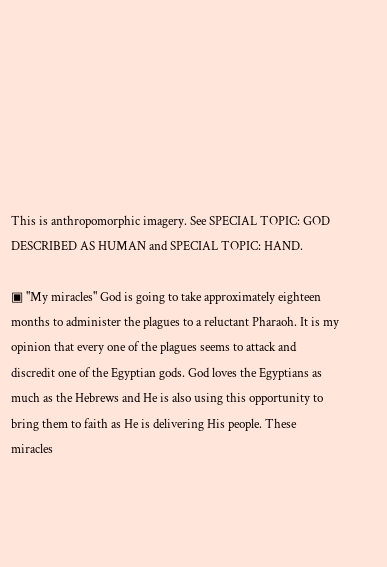This is anthropomorphic imagery. See SPECIAL TOPIC: GOD DESCRIBED AS HUMAN and SPECIAL TOPIC: HAND.

▣ "My miracles" God is going to take approximately eighteen months to administer the plagues to a reluctant Pharaoh. It is my opinion that every one of the plagues seems to attack and discredit one of the Egyptian gods. God loves the Egyptians as much as the Hebrews and He is also using this opportunity to bring them to faith as He is delivering His people. These miracles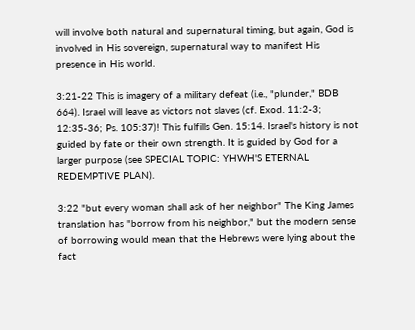will involve both natural and supernatural timing, but again, God is involved in His sovereign, supernatural way to manifest His presence in His world.

3:21-22 This is imagery of a military defeat (i.e., "plunder," BDB 664). Israel will leave as victors not slaves (cf. Exod. 11:2-3; 12:35-36; Ps. 105:37)! This fulfills Gen. 15:14. Israel's history is not guided by fate or their own strength. It is guided by God for a larger purpose (see SPECIAL TOPIC: YHWH'S ETERNAL REDEMPTIVE PLAN).

3:22 "but every woman shall ask of her neighbor" The King James translation has "borrow from his neighbor," but the modern sense of borrowing would mean that the Hebrews were lying about the fact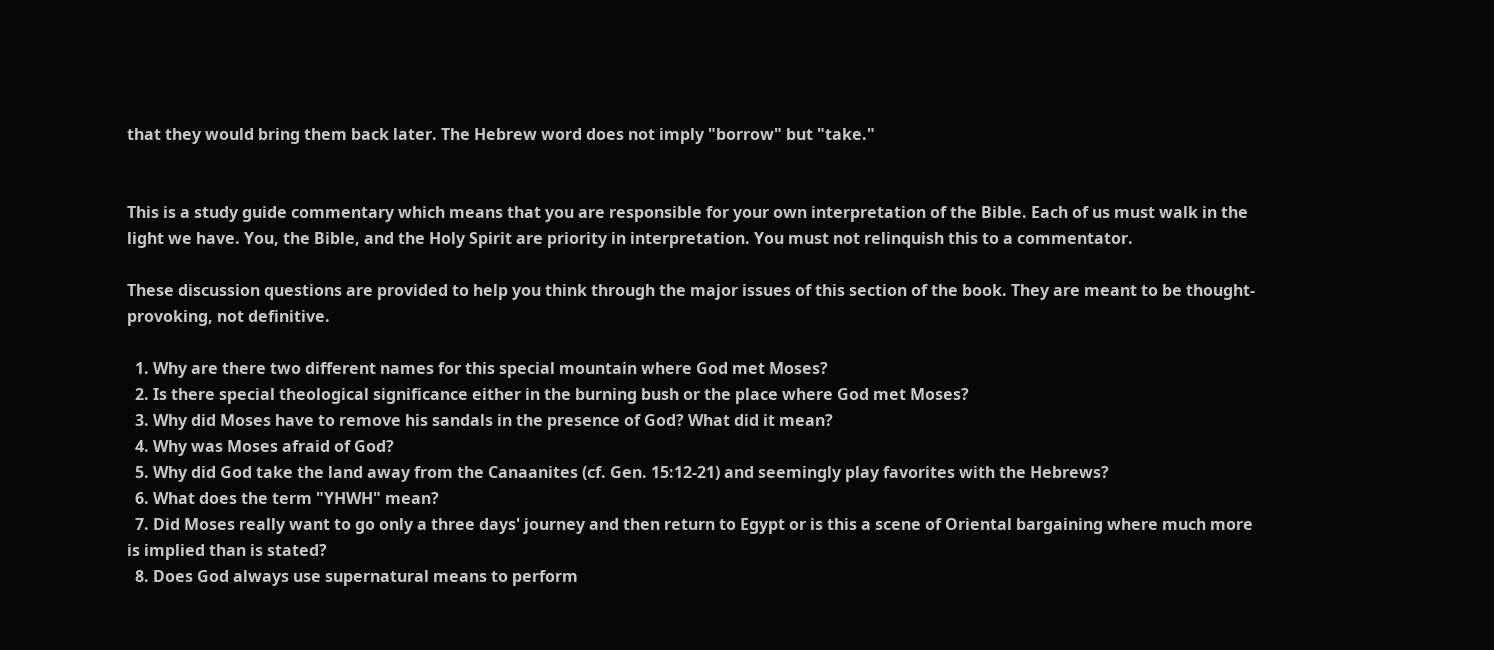that they would bring them back later. The Hebrew word does not imply "borrow" but "take."


This is a study guide commentary which means that you are responsible for your own interpretation of the Bible. Each of us must walk in the light we have. You, the Bible, and the Holy Spirit are priority in interpretation. You must not relinquish this to a commentator.

These discussion questions are provided to help you think through the major issues of this section of the book. They are meant to be thought-provoking, not definitive.

  1. Why are there two different names for this special mountain where God met Moses?
  2. Is there special theological significance either in the burning bush or the place where God met Moses?
  3. Why did Moses have to remove his sandals in the presence of God? What did it mean?
  4. Why was Moses afraid of God?
  5. Why did God take the land away from the Canaanites (cf. Gen. 15:12-21) and seemingly play favorites with the Hebrews?
  6. What does the term "YHWH" mean?
  7. Did Moses really want to go only a three days' journey and then return to Egypt or is this a scene of Oriental bargaining where much more is implied than is stated?
  8. Does God always use supernatural means to perform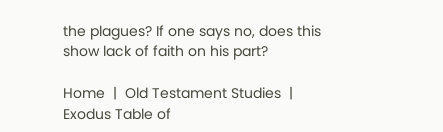the plagues? If one says no, does this show lack of faith on his part?

Home  |  Old Testament Studies  |  Exodus Table of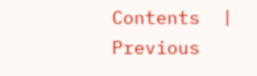Contents  |  Previous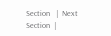Section   |  Next Section  |